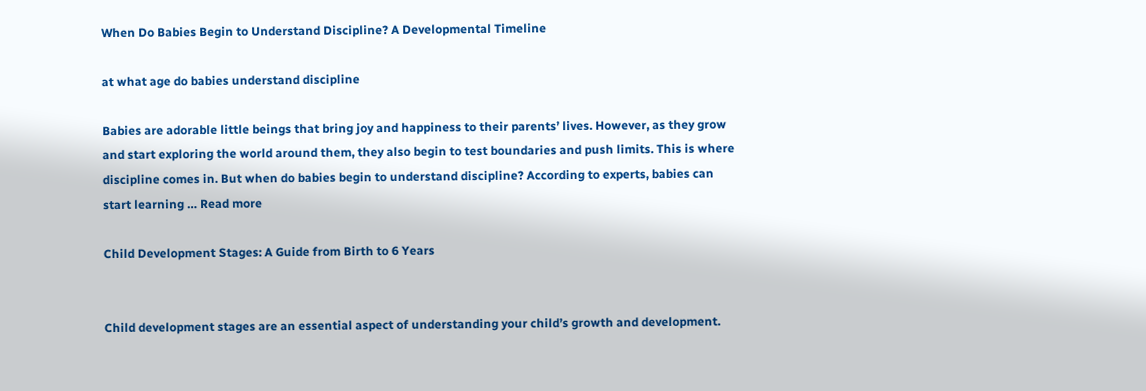When Do Babies Begin to Understand Discipline? A Developmental Timeline

at what age do babies understand discipline

Babies are adorable little beings that bring joy and happiness to their parents’ lives. However, as they grow and start exploring the world around them, they also begin to test boundaries and push limits. This is where discipline comes in. But when do babies begin to understand discipline? According to experts, babies can start learning … Read more

Child Development Stages: A Guide from Birth to 6 Years


Child development stages are an essential aspect of understanding your child’s growth and development.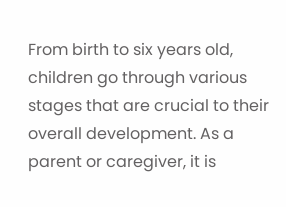From birth to six years old, children go through various stages that are crucial to their overall development. As a parent or caregiver, it is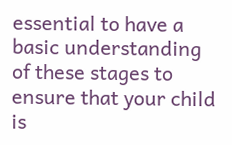essential to have a basic understanding of these stages to ensure that your child is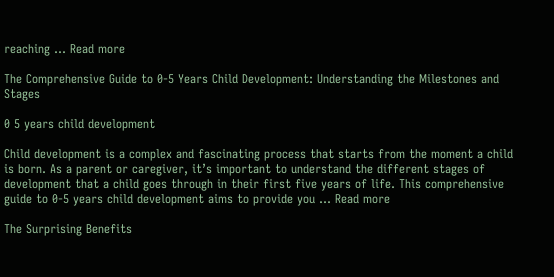reaching … Read more

The Comprehensive Guide to 0-5 Years Child Development: Understanding the Milestones and Stages

0 5 years child development

Child development is a complex and fascinating process that starts from the moment a child is born. As a parent or caregiver, it’s important to understand the different stages of development that a child goes through in their first five years of life. This comprehensive guide to 0-5 years child development aims to provide you … Read more

The Surprising Benefits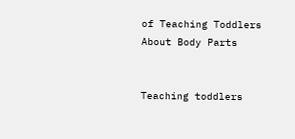of Teaching Toddlers About Body Parts


Teaching toddlers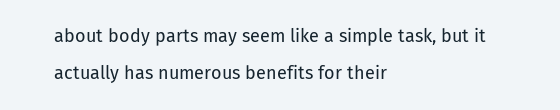about body parts may seem like a simple task, but it actually has numerous benefits for their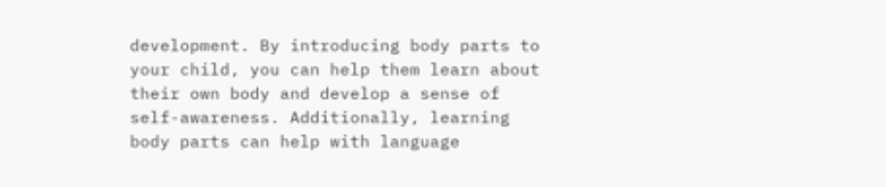development. By introducing body parts to your child, you can help them learn about their own body and develop a sense of self-awareness. Additionally, learning body parts can help with language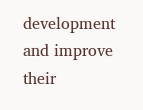development and improve their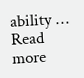ability … Read more